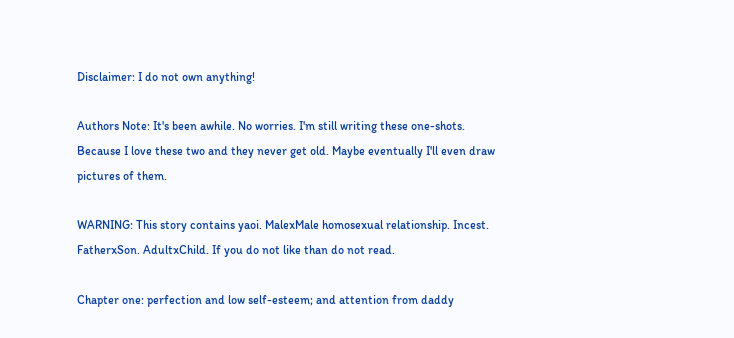Disclaimer: I do not own anything!

Authors Note: It's been awhile. No worries. I'm still writing these one-shots. Because I love these two and they never get old. Maybe eventually I'll even draw pictures of them.

WARNING: This story contains yaoi. MalexMale homosexual relationship. Incest. FatherxSon. AdultxChild. If you do not like than do not read.

Chapter one: perfection and low self-esteem; and attention from daddy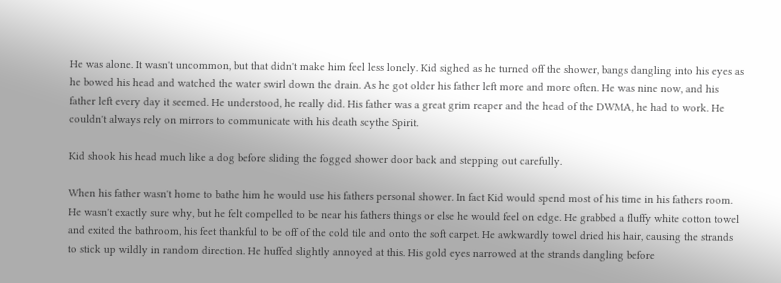He was alone. It wasn't uncommon, but that didn't make him feel less lonely. Kid sighed as he turned off the shower, bangs dangling into his eyes as he bowed his head and watched the water swirl down the drain. As he got older his father left more and more often. He was nine now, and his father left every day it seemed. He understood, he really did. His father was a great grim reaper and the head of the DWMA, he had to work. He couldn't always rely on mirrors to communicate with his death scythe Spirit.

Kid shook his head much like a dog before sliding the fogged shower door back and stepping out carefully.

When his father wasn't home to bathe him he would use his fathers personal shower. In fact Kid would spend most of his time in his fathers room. He wasn't exactly sure why, but he felt compelled to be near his fathers things or else he would feel on edge. He grabbed a fluffy white cotton towel and exited the bathroom, his feet thankful to be off of the cold tile and onto the soft carpet. He awkwardly towel dried his hair, causing the strands to stick up wildly in random direction. He huffed slightly annoyed at this. His gold eyes narrowed at the strands dangling before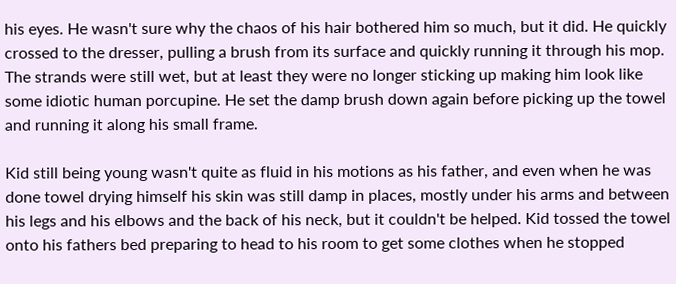his eyes. He wasn't sure why the chaos of his hair bothered him so much, but it did. He quickly crossed to the dresser, pulling a brush from its surface and quickly running it through his mop. The strands were still wet, but at least they were no longer sticking up making him look like some idiotic human porcupine. He set the damp brush down again before picking up the towel and running it along his small frame.

Kid still being young wasn't quite as fluid in his motions as his father, and even when he was done towel drying himself his skin was still damp in places, mostly under his arms and between his legs and his elbows and the back of his neck, but it couldn't be helped. Kid tossed the towel onto his fathers bed preparing to head to his room to get some clothes when he stopped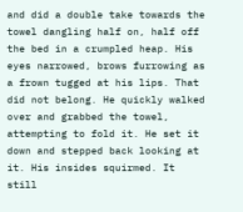and did a double take towards the towel dangling half on, half off the bed in a crumpled heap. His eyes narrowed, brows furrowing as a frown tugged at his lips. That did not belong. He quickly walked over and grabbed the towel, attempting to fold it. He set it down and stepped back looking at it. His insides squirmed. It still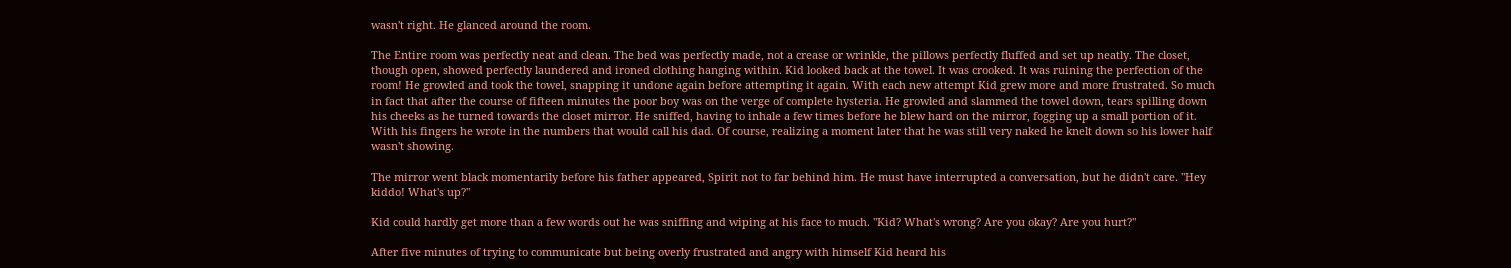wasn't right. He glanced around the room.

The Entire room was perfectly neat and clean. The bed was perfectly made, not a crease or wrinkle, the pillows perfectly fluffed and set up neatly. The closet, though open, showed perfectly laundered and ironed clothing hanging within. Kid looked back at the towel. It was crooked. It was ruining the perfection of the room! He growled and took the towel, snapping it undone again before attempting it again. With each new attempt Kid grew more and more frustrated. So much in fact that after the course of fifteen minutes the poor boy was on the verge of complete hysteria. He growled and slammed the towel down, tears spilling down his cheeks as he turned towards the closet mirror. He sniffed, having to inhale a few times before he blew hard on the mirror, fogging up a small portion of it. With his fingers he wrote in the numbers that would call his dad. Of course, realizing a moment later that he was still very naked he knelt down so his lower half wasn't showing.

The mirror went black momentarily before his father appeared, Spirit not to far behind him. He must have interrupted a conversation, but he didn't care. "Hey kiddo! What's up?"

Kid could hardly get more than a few words out he was sniffing and wiping at his face to much. "Kid? What's wrong? Are you okay? Are you hurt?"

After five minutes of trying to communicate but being overly frustrated and angry with himself Kid heard his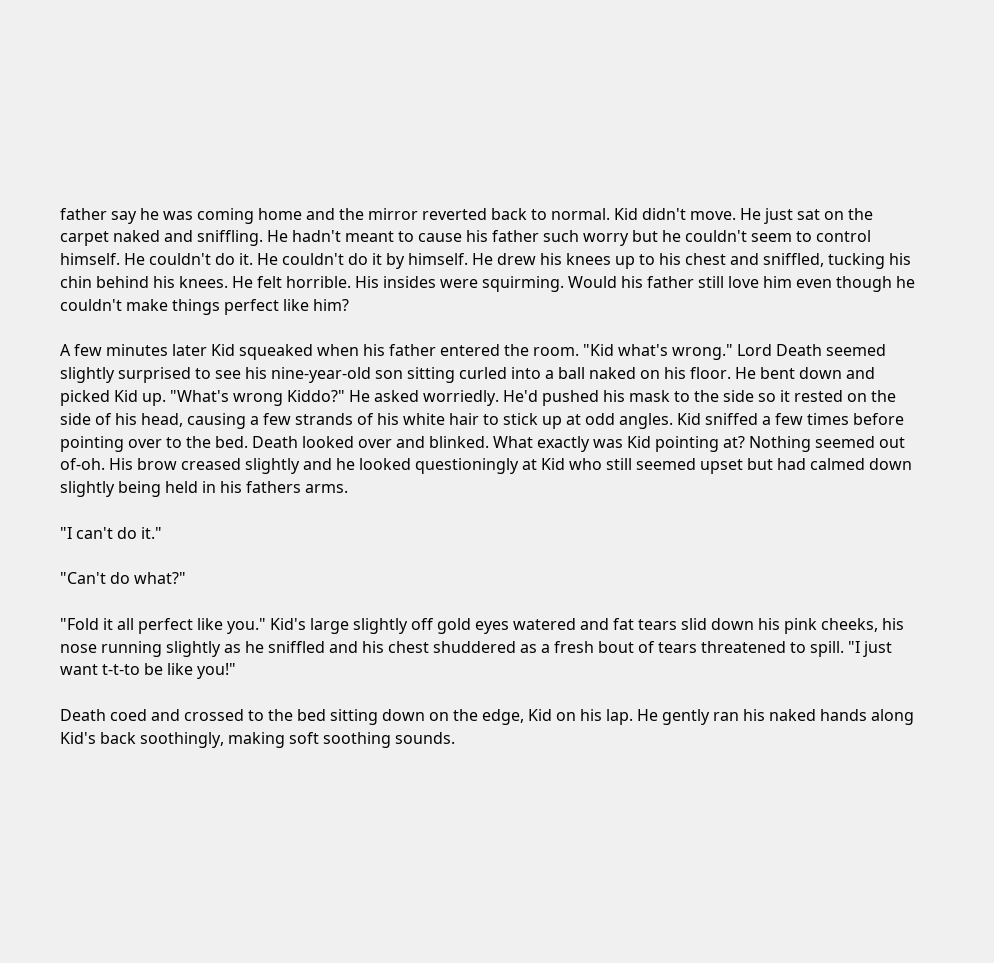father say he was coming home and the mirror reverted back to normal. Kid didn't move. He just sat on the carpet naked and sniffling. He hadn't meant to cause his father such worry but he couldn't seem to control himself. He couldn't do it. He couldn't do it by himself. He drew his knees up to his chest and sniffled, tucking his chin behind his knees. He felt horrible. His insides were squirming. Would his father still love him even though he couldn't make things perfect like him?

A few minutes later Kid squeaked when his father entered the room. "Kid what's wrong." Lord Death seemed slightly surprised to see his nine-year-old son sitting curled into a ball naked on his floor. He bent down and picked Kid up. "What's wrong Kiddo?" He asked worriedly. He'd pushed his mask to the side so it rested on the side of his head, causing a few strands of his white hair to stick up at odd angles. Kid sniffed a few times before pointing over to the bed. Death looked over and blinked. What exactly was Kid pointing at? Nothing seemed out of-oh. His brow creased slightly and he looked questioningly at Kid who still seemed upset but had calmed down slightly being held in his fathers arms.

"I can't do it."

"Can't do what?"

"Fold it all perfect like you." Kid's large slightly off gold eyes watered and fat tears slid down his pink cheeks, his nose running slightly as he sniffled and his chest shuddered as a fresh bout of tears threatened to spill. "I just want t-t-to be like you!"

Death coed and crossed to the bed sitting down on the edge, Kid on his lap. He gently ran his naked hands along Kid's back soothingly, making soft soothing sounds.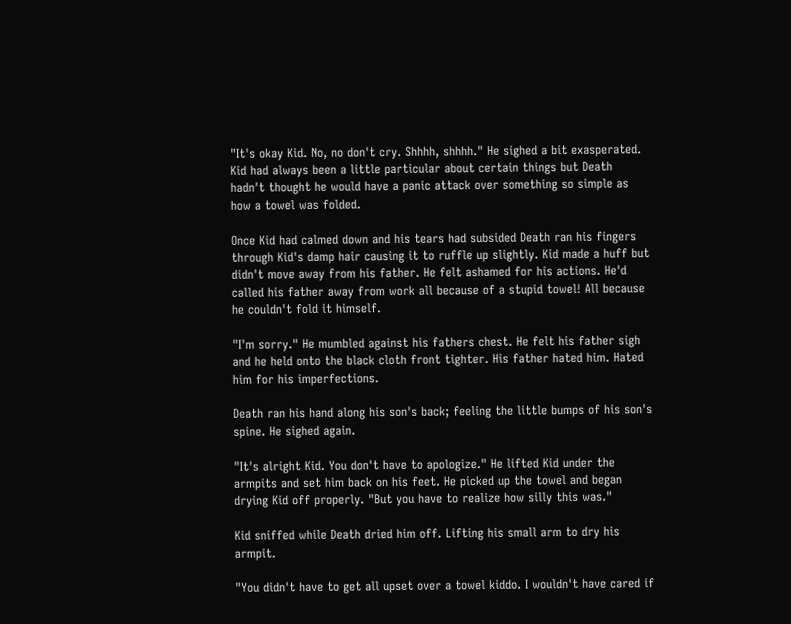"It's okay Kid. No, no don't cry. Shhhh, shhhh." He sighed a bit exasperated. Kid had always been a little particular about certain things but Death hadn't thought he would have a panic attack over something so simple as how a towel was folded.

Once Kid had calmed down and his tears had subsided Death ran his fingers through Kid's damp hair causing it to ruffle up slightly. Kid made a huff but didn't move away from his father. He felt ashamed for his actions. He'd called his father away from work all because of a stupid towel! All because he couldn't fold it himself.

"I'm sorry." He mumbled against his fathers chest. He felt his father sigh and he held onto the black cloth front tighter. His father hated him. Hated him for his imperfections.

Death ran his hand along his son's back; feeling the little bumps of his son's spine. He sighed again.

"It's alright Kid. You don't have to apologize." He lifted Kid under the armpits and set him back on his feet. He picked up the towel and began drying Kid off properly. "But you have to realize how silly this was."

Kid sniffed while Death dried him off. Lifting his small arm to dry his armpit.

"You didn't have to get all upset over a towel kiddo. I wouldn't have cared if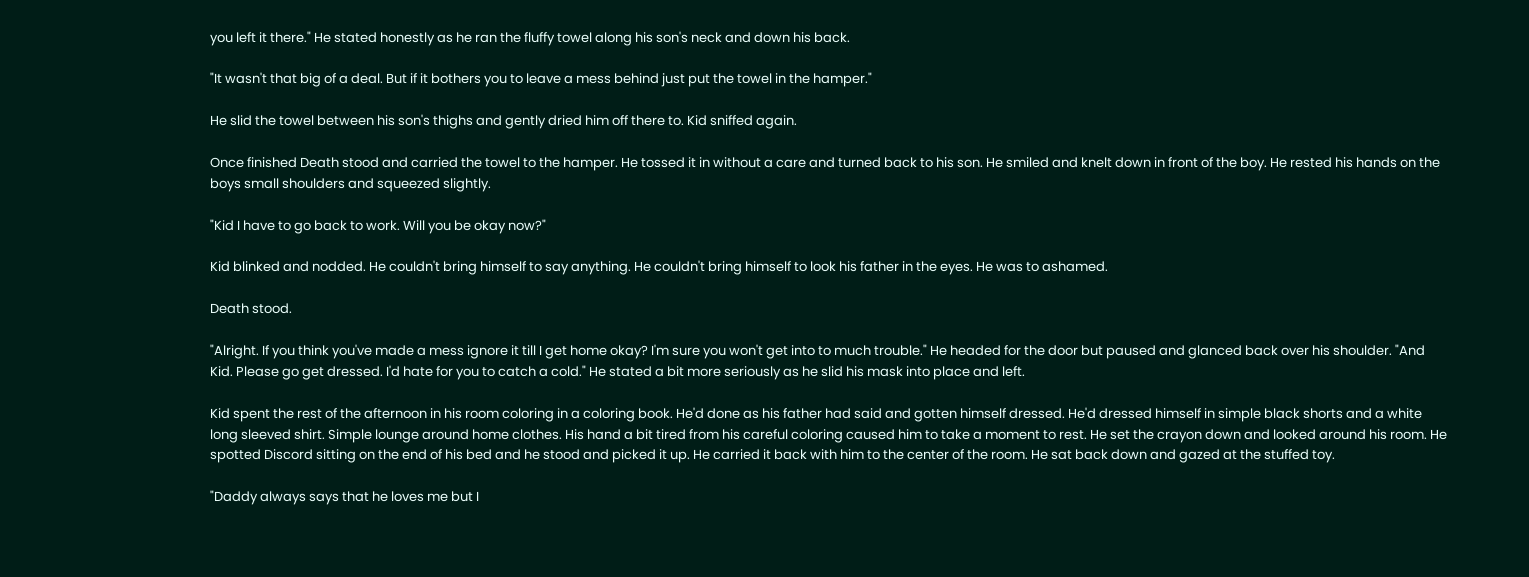you left it there." He stated honestly as he ran the fluffy towel along his son's neck and down his back.

"It wasn't that big of a deal. But if it bothers you to leave a mess behind just put the towel in the hamper."

He slid the towel between his son's thighs and gently dried him off there to. Kid sniffed again.

Once finished Death stood and carried the towel to the hamper. He tossed it in without a care and turned back to his son. He smiled and knelt down in front of the boy. He rested his hands on the boys small shoulders and squeezed slightly.

"Kid I have to go back to work. Will you be okay now?"

Kid blinked and nodded. He couldn't bring himself to say anything. He couldn't bring himself to look his father in the eyes. He was to ashamed.

Death stood.

"Alright. If you think you've made a mess ignore it till I get home okay? I'm sure you won't get into to much trouble." He headed for the door but paused and glanced back over his shoulder. "And Kid. Please go get dressed. I'd hate for you to catch a cold." He stated a bit more seriously as he slid his mask into place and left.

Kid spent the rest of the afternoon in his room coloring in a coloring book. He'd done as his father had said and gotten himself dressed. He'd dressed himself in simple black shorts and a white long sleeved shirt. Simple lounge around home clothes. His hand a bit tired from his careful coloring caused him to take a moment to rest. He set the crayon down and looked around his room. He spotted Discord sitting on the end of his bed and he stood and picked it up. He carried it back with him to the center of the room. He sat back down and gazed at the stuffed toy.

"Daddy always says that he loves me but I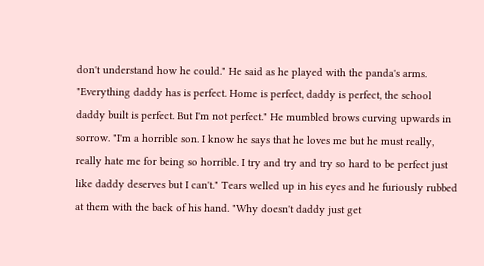don't understand how he could." He said as he played with the panda's arms. "Everything daddy has is perfect. Home is perfect, daddy is perfect, the school daddy built is perfect. But I'm not perfect." He mumbled brows curving upwards in sorrow. "I'm a horrible son. I know he says that he loves me but he must really, really hate me for being so horrible. I try and try and try so hard to be perfect just like daddy deserves but I can't." Tears welled up in his eyes and he furiously rubbed at them with the back of his hand. "Why doesn't daddy just get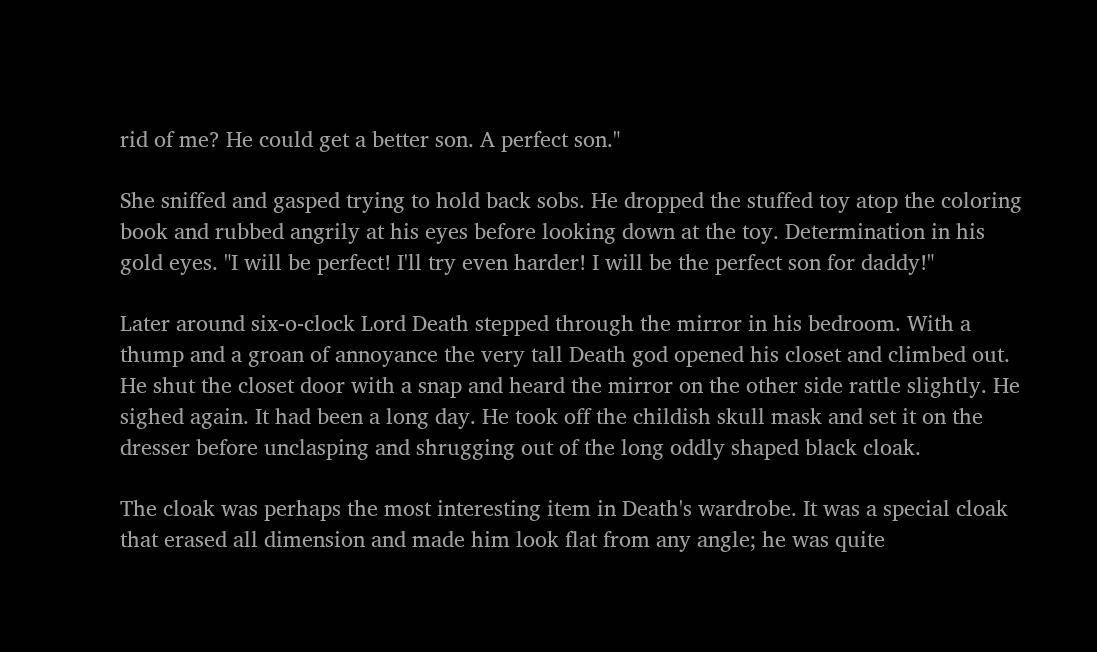rid of me? He could get a better son. A perfect son."

She sniffed and gasped trying to hold back sobs. He dropped the stuffed toy atop the coloring book and rubbed angrily at his eyes before looking down at the toy. Determination in his gold eyes. "I will be perfect! I'll try even harder! I will be the perfect son for daddy!"

Later around six-o-clock Lord Death stepped through the mirror in his bedroom. With a thump and a groan of annoyance the very tall Death god opened his closet and climbed out. He shut the closet door with a snap and heard the mirror on the other side rattle slightly. He sighed again. It had been a long day. He took off the childish skull mask and set it on the dresser before unclasping and shrugging out of the long oddly shaped black cloak.

The cloak was perhaps the most interesting item in Death's wardrobe. It was a special cloak that erased all dimension and made him look flat from any angle; he was quite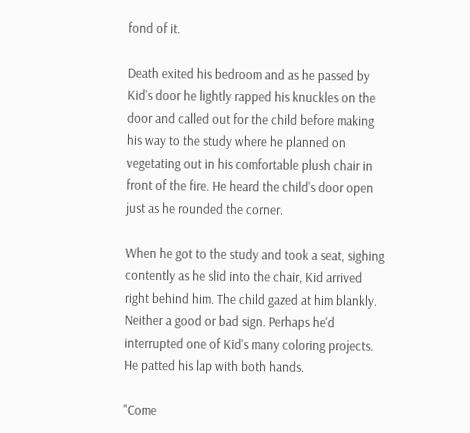fond of it.

Death exited his bedroom and as he passed by Kid's door he lightly rapped his knuckles on the door and called out for the child before making his way to the study where he planned on vegetating out in his comfortable plush chair in front of the fire. He heard the child's door open just as he rounded the corner.

When he got to the study and took a seat, sighing contently as he slid into the chair, Kid arrived right behind him. The child gazed at him blankly. Neither a good or bad sign. Perhaps he'd interrupted one of Kid's many coloring projects. He patted his lap with both hands.

"Come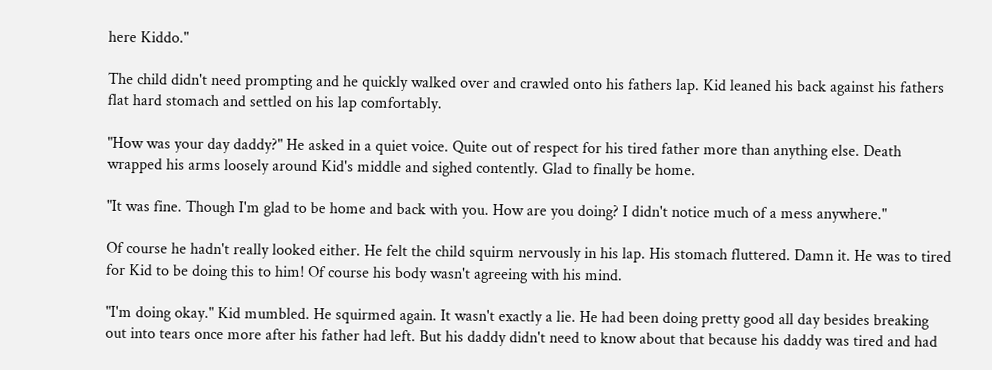here Kiddo."

The child didn't need prompting and he quickly walked over and crawled onto his fathers lap. Kid leaned his back against his fathers flat hard stomach and settled on his lap comfortably.

"How was your day daddy?" He asked in a quiet voice. Quite out of respect for his tired father more than anything else. Death wrapped his arms loosely around Kid's middle and sighed contently. Glad to finally be home.

"It was fine. Though I'm glad to be home and back with you. How are you doing? I didn't notice much of a mess anywhere."

Of course he hadn't really looked either. He felt the child squirm nervously in his lap. His stomach fluttered. Damn it. He was to tired for Kid to be doing this to him! Of course his body wasn't agreeing with his mind.

"I'm doing okay." Kid mumbled. He squirmed again. It wasn't exactly a lie. He had been doing pretty good all day besides breaking out into tears once more after his father had left. But his daddy didn't need to know about that because his daddy was tired and had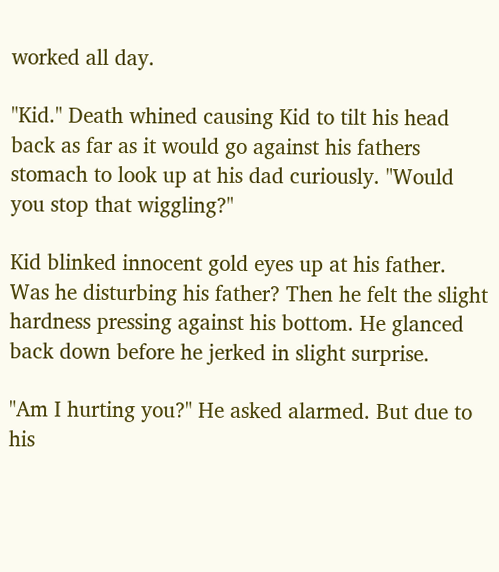worked all day.

"Kid." Death whined causing Kid to tilt his head back as far as it would go against his fathers stomach to look up at his dad curiously. "Would you stop that wiggling?"

Kid blinked innocent gold eyes up at his father. Was he disturbing his father? Then he felt the slight hardness pressing against his bottom. He glanced back down before he jerked in slight surprise.

"Am I hurting you?" He asked alarmed. But due to his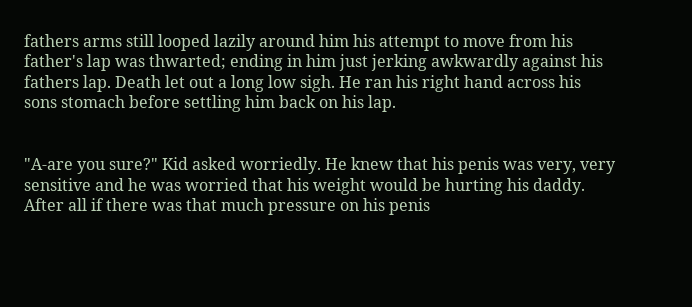fathers arms still looped lazily around him his attempt to move from his father's lap was thwarted; ending in him just jerking awkwardly against his fathers lap. Death let out a long low sigh. He ran his right hand across his sons stomach before settling him back on his lap.


"A-are you sure?" Kid asked worriedly. He knew that his penis was very, very sensitive and he was worried that his weight would be hurting his daddy. After all if there was that much pressure on his penis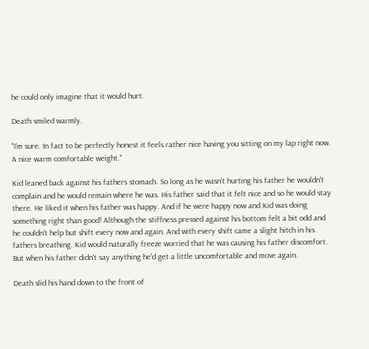he could only imagine that it would hurt.

Death smiled warmly.

"I'm sure. In fact to be perfectly honest it feels rather nice having you sitting on my lap right now. A nice warm comfortable weight."

Kid leaned back against his fathers stomach. So long as he wasn't hurting his father he wouldn't complain and he would remain where he was. His father said that it felt nice and so he would stay there. He liked it when his father was happy. And if he were happy now and Kid was doing something right than good! Although the stiffness pressed against his bottom felt a bit odd and he couldn't help but shift every now and again. And with every shift came a slight hitch in his fathers breathing. Kid would naturally freeze worried that he was causing his father discomfort. But when his father didn't say anything he'd get a little uncomfortable and move again.

Death slid his hand down to the front of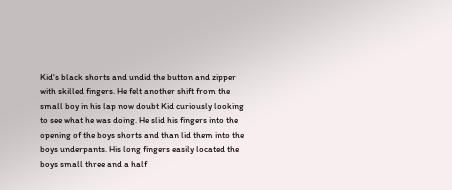Kid's black shorts and undid the button and zipper with skilled fingers. He felt another shift from the small boy in his lap now doubt Kid curiously looking to see what he was doing. He slid his fingers into the opening of the boys shorts and than lid them into the boys underpants. His long fingers easily located the boys small three and a half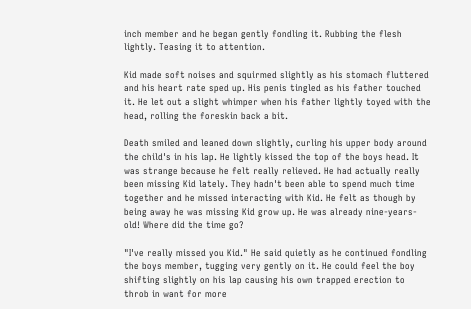inch member and he began gently fondling it. Rubbing the flesh lightly. Teasing it to attention.

Kid made soft noises and squirmed slightly as his stomach fluttered and his heart rate sped up. His penis tingled as his father touched it. He let out a slight whimper when his father lightly toyed with the head, rolling the foreskin back a bit.

Death smiled and leaned down slightly, curling his upper body around the child's in his lap. He lightly kissed the top of the boys head. It was strange because he felt really relieved. He had actually really been missing Kid lately. They hadn't been able to spend much time together and he missed interacting with Kid. He felt as though by being away he was missing Kid grow up. He was already nine-years-old! Where did the time go?

"I've really missed you Kid." He said quietly as he continued fondling the boys member, tugging very gently on it. He could feel the boy shifting slightly on his lap causing his own trapped erection to throb in want for more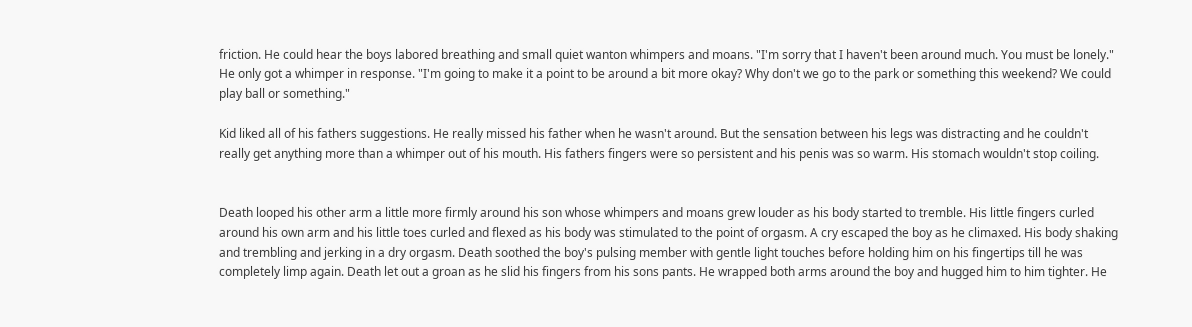friction. He could hear the boys labored breathing and small quiet wanton whimpers and moans. "I'm sorry that I haven't been around much. You must be lonely." He only got a whimper in response. "I'm going to make it a point to be around a bit more okay? Why don't we go to the park or something this weekend? We could play ball or something."

Kid liked all of his fathers suggestions. He really missed his father when he wasn't around. But the sensation between his legs was distracting and he couldn't really get anything more than a whimper out of his mouth. His fathers fingers were so persistent and his penis was so warm. His stomach wouldn't stop coiling.


Death looped his other arm a little more firmly around his son whose whimpers and moans grew louder as his body started to tremble. His little fingers curled around his own arm and his little toes curled and flexed as his body was stimulated to the point of orgasm. A cry escaped the boy as he climaxed. His body shaking and trembling and jerking in a dry orgasm. Death soothed the boy's pulsing member with gentle light touches before holding him on his fingertips till he was completely limp again. Death let out a groan as he slid his fingers from his sons pants. He wrapped both arms around the boy and hugged him to him tighter. He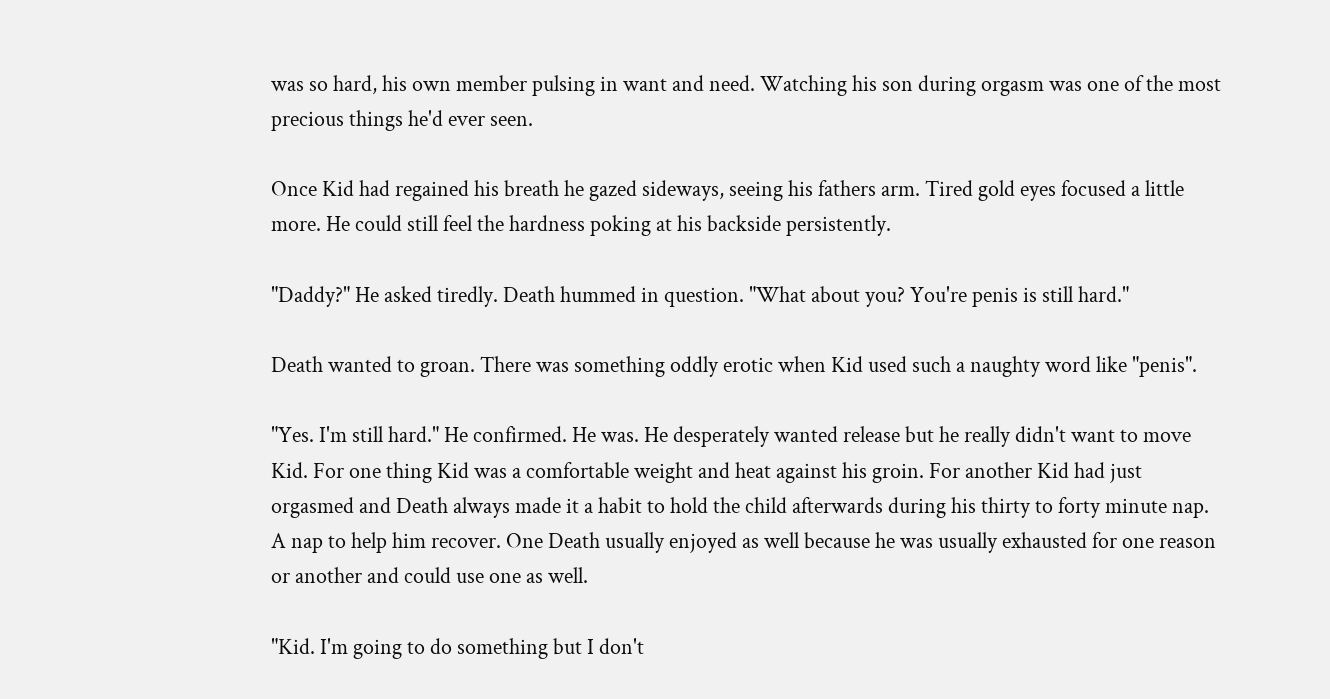was so hard, his own member pulsing in want and need. Watching his son during orgasm was one of the most precious things he'd ever seen.

Once Kid had regained his breath he gazed sideways, seeing his fathers arm. Tired gold eyes focused a little more. He could still feel the hardness poking at his backside persistently.

"Daddy?" He asked tiredly. Death hummed in question. "What about you? You're penis is still hard."

Death wanted to groan. There was something oddly erotic when Kid used such a naughty word like "penis".

"Yes. I'm still hard." He confirmed. He was. He desperately wanted release but he really didn't want to move Kid. For one thing Kid was a comfortable weight and heat against his groin. For another Kid had just orgasmed and Death always made it a habit to hold the child afterwards during his thirty to forty minute nap. A nap to help him recover. One Death usually enjoyed as well because he was usually exhausted for one reason or another and could use one as well.

"Kid. I'm going to do something but I don't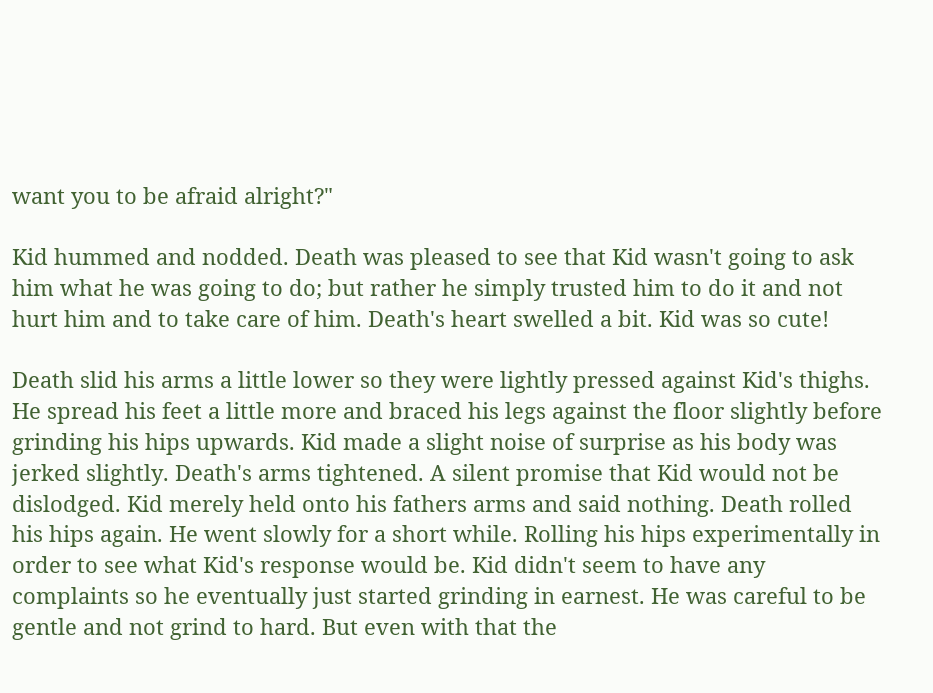want you to be afraid alright?"

Kid hummed and nodded. Death was pleased to see that Kid wasn't going to ask him what he was going to do; but rather he simply trusted him to do it and not hurt him and to take care of him. Death's heart swelled a bit. Kid was so cute!

Death slid his arms a little lower so they were lightly pressed against Kid's thighs. He spread his feet a little more and braced his legs against the floor slightly before grinding his hips upwards. Kid made a slight noise of surprise as his body was jerked slightly. Death's arms tightened. A silent promise that Kid would not be dislodged. Kid merely held onto his fathers arms and said nothing. Death rolled his hips again. He went slowly for a short while. Rolling his hips experimentally in order to see what Kid's response would be. Kid didn't seem to have any complaints so he eventually just started grinding in earnest. He was careful to be gentle and not grind to hard. But even with that the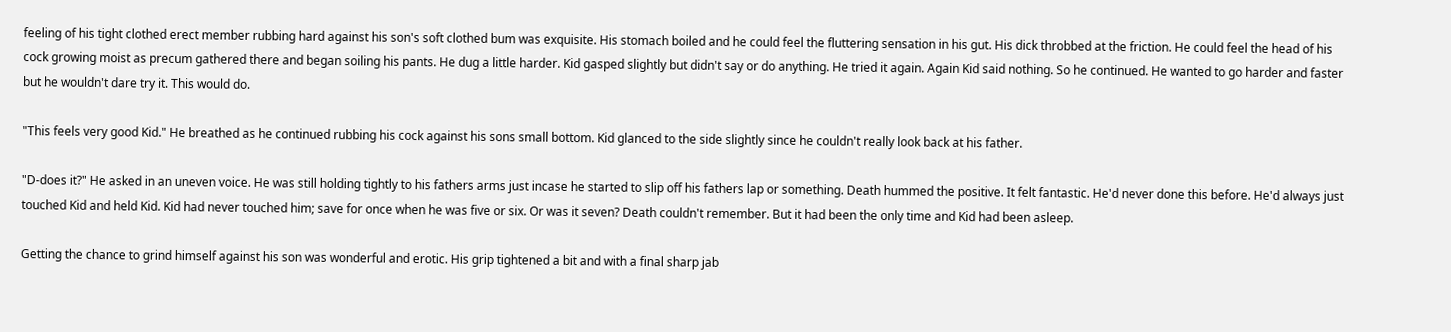feeling of his tight clothed erect member rubbing hard against his son's soft clothed bum was exquisite. His stomach boiled and he could feel the fluttering sensation in his gut. His dick throbbed at the friction. He could feel the head of his cock growing moist as precum gathered there and began soiling his pants. He dug a little harder. Kid gasped slightly but didn't say or do anything. He tried it again. Again Kid said nothing. So he continued. He wanted to go harder and faster but he wouldn't dare try it. This would do.

"This feels very good Kid." He breathed as he continued rubbing his cock against his sons small bottom. Kid glanced to the side slightly since he couldn't really look back at his father.

"D-does it?" He asked in an uneven voice. He was still holding tightly to his fathers arms just incase he started to slip off his fathers lap or something. Death hummed the positive. It felt fantastic. He'd never done this before. He'd always just touched Kid and held Kid. Kid had never touched him; save for once when he was five or six. Or was it seven? Death couldn't remember. But it had been the only time and Kid had been asleep.

Getting the chance to grind himself against his son was wonderful and erotic. His grip tightened a bit and with a final sharp jab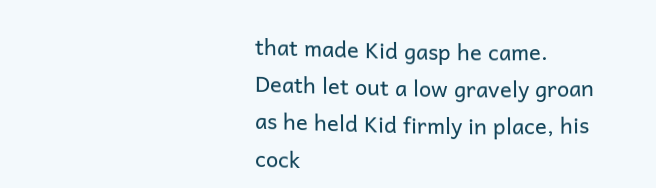that made Kid gasp he came. Death let out a low gravely groan as he held Kid firmly in place, his cock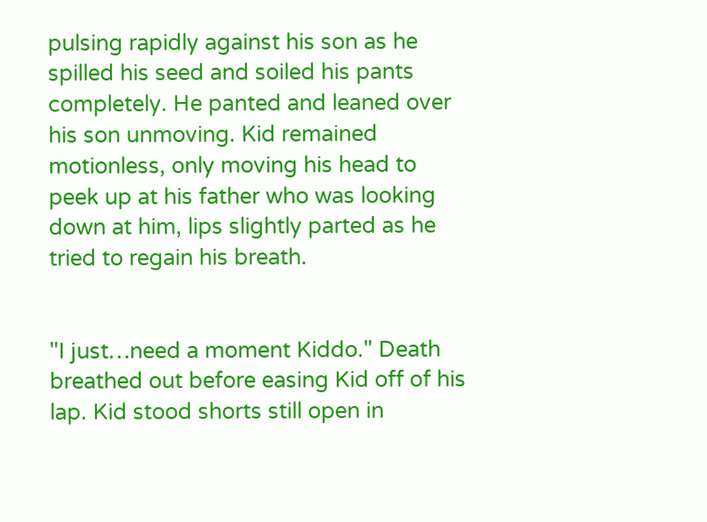pulsing rapidly against his son as he spilled his seed and soiled his pants completely. He panted and leaned over his son unmoving. Kid remained motionless, only moving his head to peek up at his father who was looking down at him, lips slightly parted as he tried to regain his breath.


"I just…need a moment Kiddo." Death breathed out before easing Kid off of his lap. Kid stood shorts still open in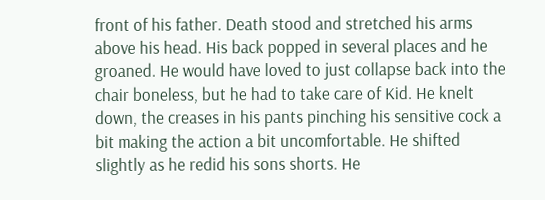front of his father. Death stood and stretched his arms above his head. His back popped in several places and he groaned. He would have loved to just collapse back into the chair boneless, but he had to take care of Kid. He knelt down, the creases in his pants pinching his sensitive cock a bit making the action a bit uncomfortable. He shifted slightly as he redid his sons shorts. He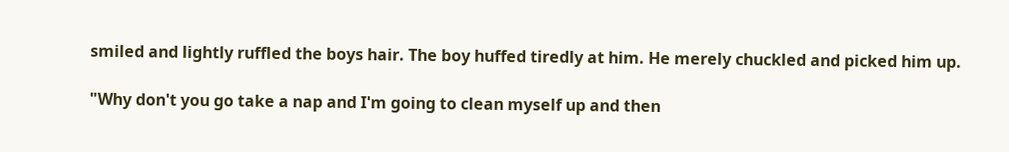smiled and lightly ruffled the boys hair. The boy huffed tiredly at him. He merely chuckled and picked him up.

"Why don't you go take a nap and I'm going to clean myself up and then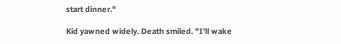start dinner."

Kid yawned widely. Death smiled. "I'll wake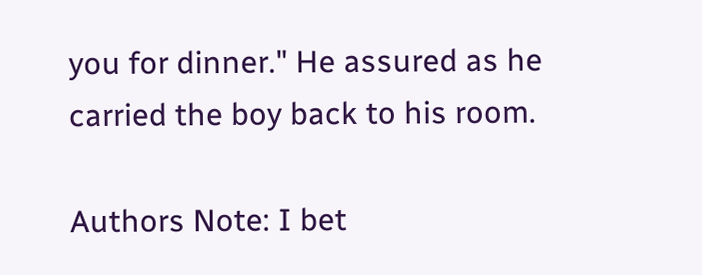you for dinner." He assured as he carried the boy back to his room.

Authors Note: I bet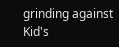grinding against Kid's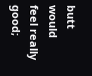butt would feel really good;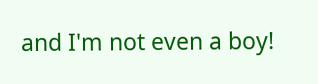and I'm not even a boy!